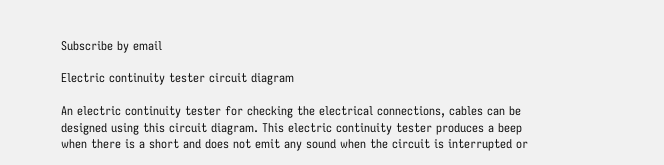Subscribe by email

Electric continuity tester circuit diagram

An electric continuity tester for checking the electrical connections, cables can be designed using this circuit diagram. This electric continuity tester produces a beep when there is a short and does not emit any sound when the circuit is interrupted or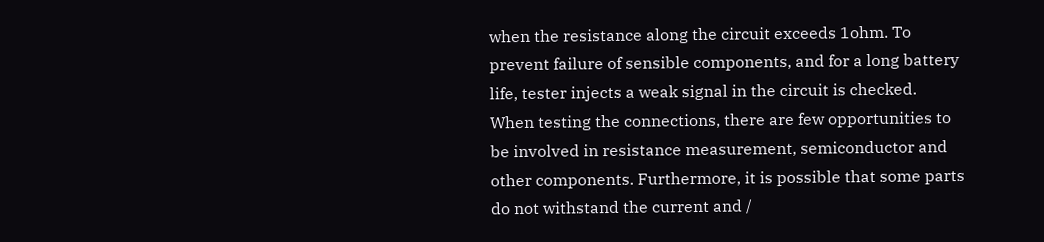when the resistance along the circuit exceeds 1ohm. To prevent failure of sensible components, and for a long battery life, tester injects a weak signal in the circuit is checked.
When testing the connections, there are few opportunities to be involved in resistance measurement, semiconductor and other components. Furthermore, it is possible that some parts do not withstand the current and /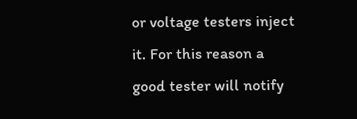or voltage testers inject it. For this reason a good tester will notify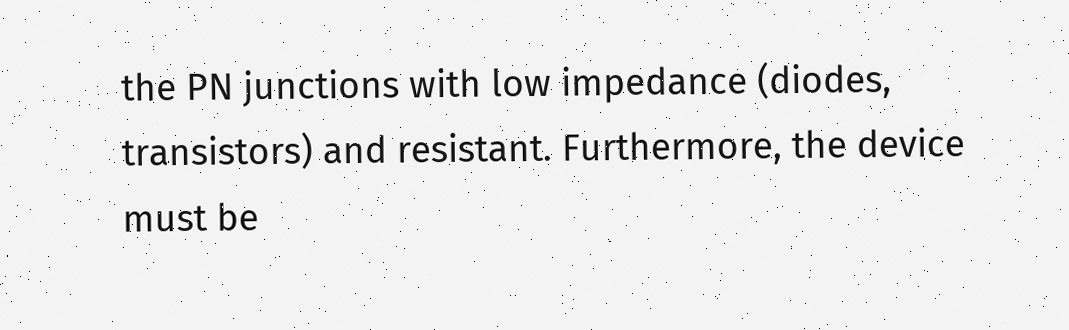the PN junctions with low impedance (diodes, transistors) and resistant. Furthermore, the device must be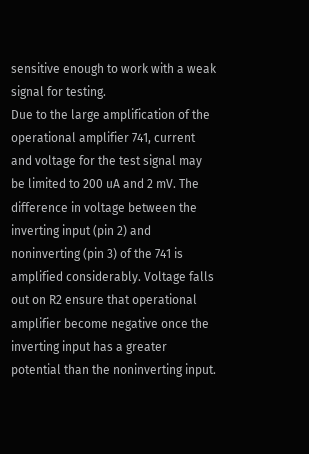sensitive enough to work with a weak signal for testing.
Due to the large amplification of the operational amplifier 741, current and voltage for the test signal may be limited to 200 uA and 2 mV. The difference in voltage between the inverting input (pin 2) and noninverting (pin 3) of the 741 is amplified considerably. Voltage falls out on R2 ensure that operational amplifier become negative once the inverting input has a greater potential than the noninverting input.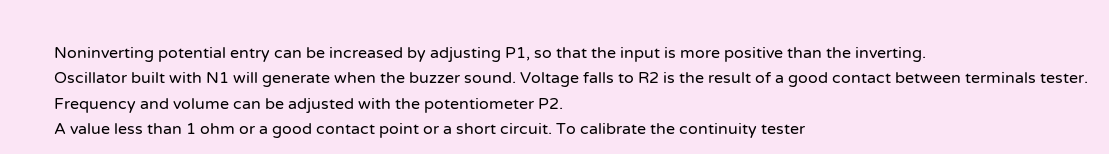Noninverting potential entry can be increased by adjusting P1, so that the input is more positive than the inverting.
Oscillator built with N1 will generate when the buzzer sound. Voltage falls to R2 is the result of a good contact between terminals tester.
Frequency and volume can be adjusted with the potentiometer P2.
A value less than 1 ohm or a good contact point or a short circuit. To calibrate the continuity tester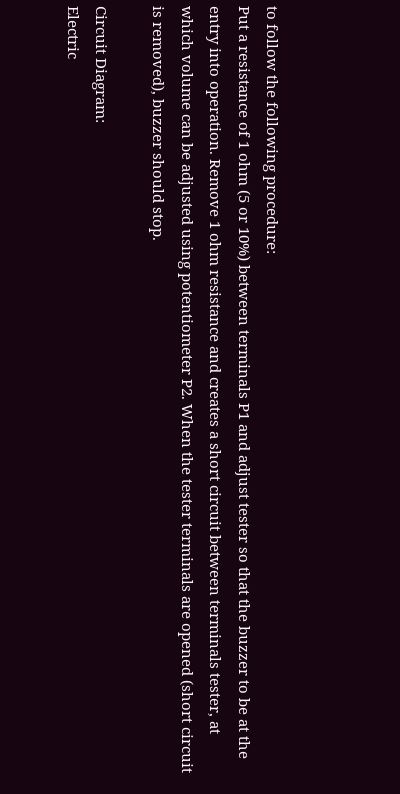to follow the following procedure:
Put a resistance of 1 ohm (5 or 10%) between terminals P1 and adjust tester so that the buzzer to be at the entry into operation. Remove 1 ohm resistance and creates a short circuit between terminals tester, at which volume can be adjusted using potentiometer P2. When the tester terminals are opened (short circuit is removed), buzzer should stop.

Circuit Diagram:
Electric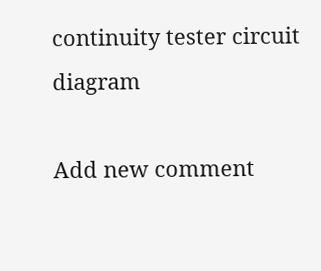continuity tester circuit diagram

Add new comment